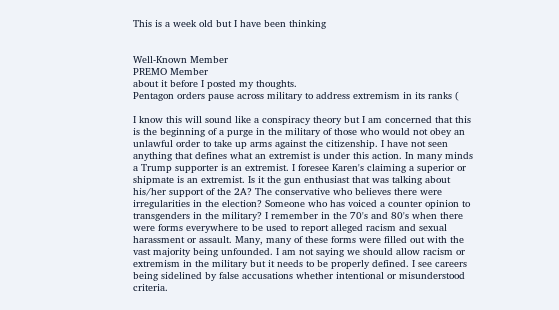This is a week old but I have been thinking


Well-Known Member
PREMO Member
about it before I posted my thoughts.
Pentagon orders pause across military to address extremism in its ranks (

I know this will sound like a conspiracy theory but I am concerned that this is the beginning of a purge in the military of those who would not obey an unlawful order to take up arms against the citizenship. I have not seen anything that defines what an extremist is under this action. In many minds a Trump supporter is an extremist. I foresee Karen's claiming a superior or shipmate is an extremist. Is it the gun enthusiast that was talking about his/her support of the 2A? The conservative who believes there were irregularities in the election? Someone who has voiced a counter opinion to transgenders in the military? I remember in the 70's and 80's when there were forms everywhere to be used to report alleged racism and sexual harassment or assault. Many, many of these forms were filled out with the vast majority being unfounded. I am not saying we should allow racism or extremism in the military but it needs to be properly defined. I see careers being sidelined by false accusations whether intentional or misunderstood criteria.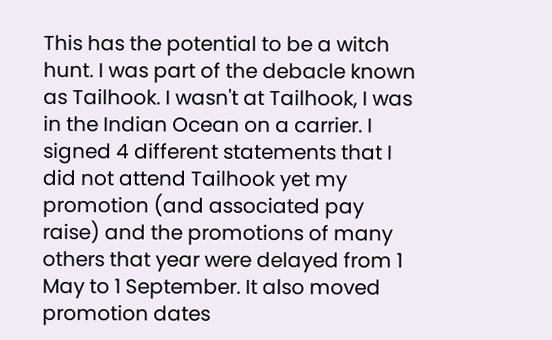This has the potential to be a witch hunt. I was part of the debacle known as Tailhook. I wasn't at Tailhook, I was in the Indian Ocean on a carrier. I signed 4 different statements that I did not attend Tailhook yet my promotion (and associated pay raise) and the promotions of many others that year were delayed from 1 May to 1 September. It also moved promotion dates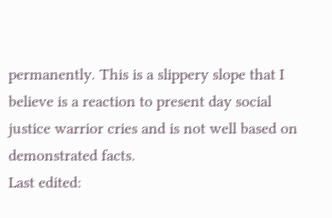permanently. This is a slippery slope that I believe is a reaction to present day social justice warrior cries and is not well based on demonstrated facts.
Last edited: